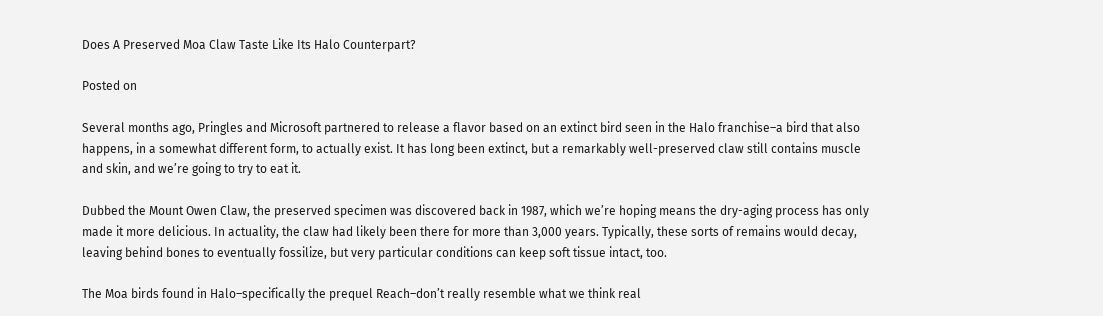Does A Preserved Moa Claw Taste Like Its Halo Counterpart?

Posted on

Several months ago, Pringles and Microsoft partnered to release a flavor based on an extinct bird seen in the Halo franchise–a bird that also happens, in a somewhat different form, to actually exist. It has long been extinct, but a remarkably well-preserved claw still contains muscle and skin, and we’re going to try to eat it.

Dubbed the Mount Owen Claw, the preserved specimen was discovered back in 1987, which we’re hoping means the dry-aging process has only made it more delicious. In actuality, the claw had likely been there for more than 3,000 years. Typically, these sorts of remains would decay, leaving behind bones to eventually fossilize, but very particular conditions can keep soft tissue intact, too.

The Moa birds found in Halo–specifically the prequel Reach–don’t really resemble what we think real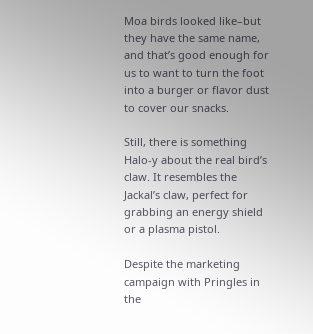Moa birds looked like–but they have the same name, and that’s good enough for us to want to turn the foot into a burger or flavor dust to cover our snacks.

Still, there is something Halo-y about the real bird’s claw. It resembles the Jackal’s claw, perfect for grabbing an energy shield or a plasma pistol.

Despite the marketing campaign with Pringles in the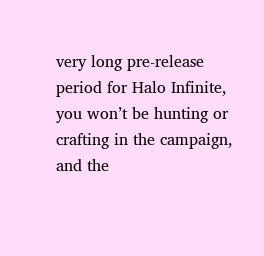very long pre-release period for Halo Infinite, you won’t be hunting or crafting in the campaign, and the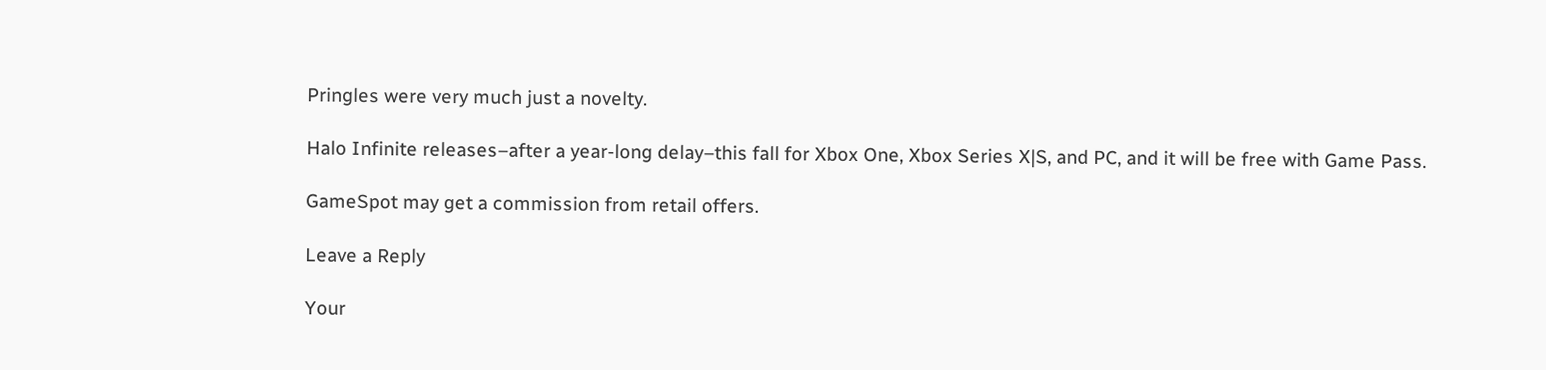Pringles were very much just a novelty.

Halo Infinite releases–after a year-long delay–this fall for Xbox One, Xbox Series X|S, and PC, and it will be free with Game Pass.

GameSpot may get a commission from retail offers.

Leave a Reply

Your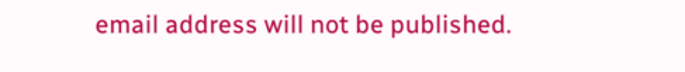email address will not be published.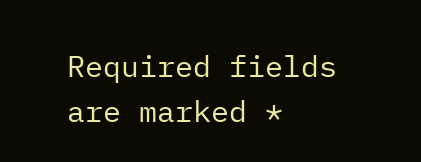Required fields are marked *